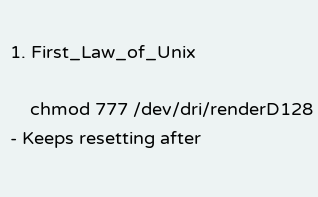1. First_Law_of_Unix

    chmod 777 /dev/dri/renderD128 - Keeps resetting after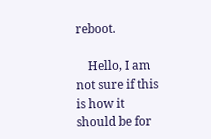reboot.

    Hello, I am not sure if this is how it should be for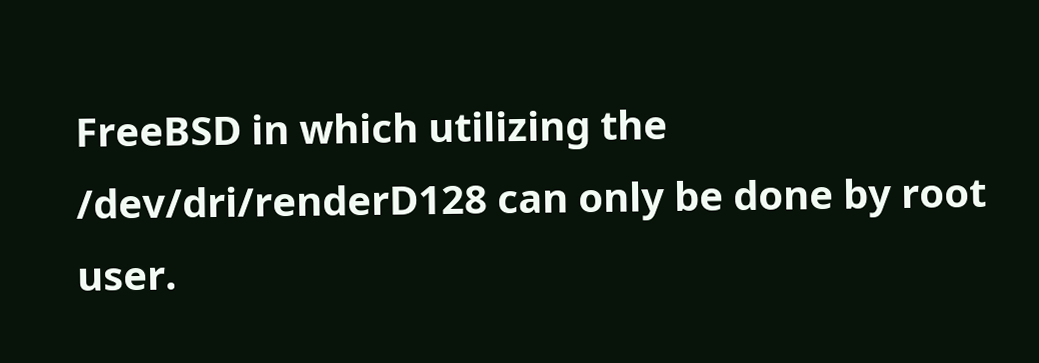FreeBSD in which utilizing the /dev/dri/renderD128 can only be done by root user.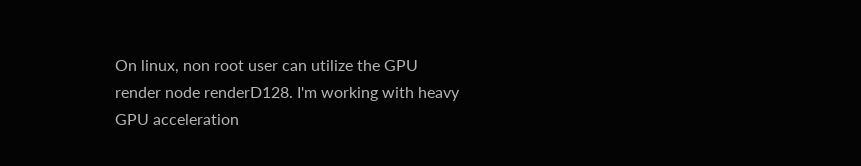On linux, non root user can utilize the GPU render node renderD128. I'm working with heavy GPU acceleration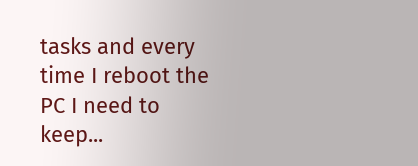tasks and every time I reboot the PC I need to keep...